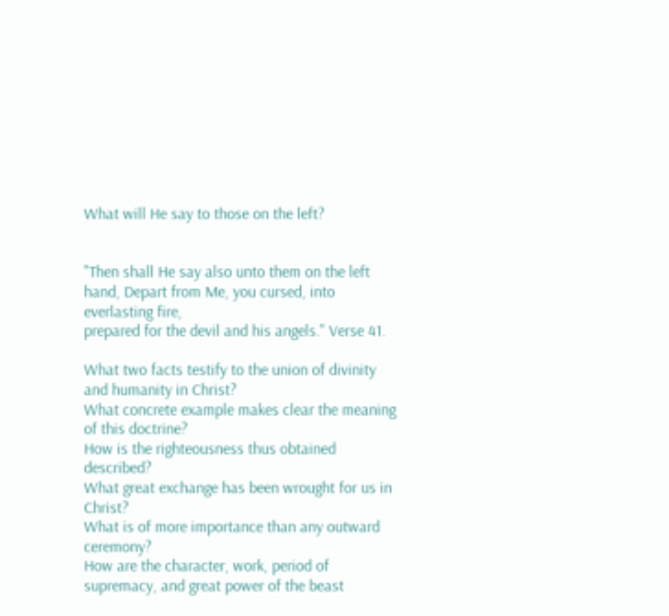What will He say to those on the left?


"Then shall He say also unto them on the left hand, Depart from Me, you cursed, into everlasting fire,
prepared for the devil and his angels." Verse 41.

What two facts testify to the union of divinity and humanity in Christ?
What concrete example makes clear the meaning of this doctrine?
How is the righteousness thus obtained described?
What great exchange has been wrought for us in Christ?
What is of more importance than any outward ceremony?
How are the character, work, period of supremacy, and great power of the beast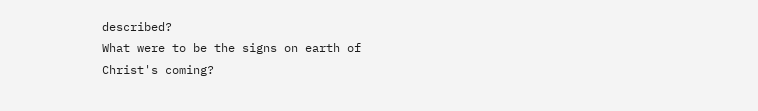described?
What were to be the signs on earth of Christ's coming?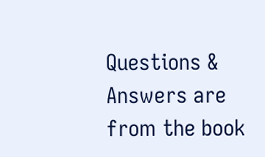Questions & Answers are from the book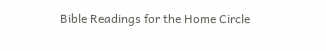Bible Readings for the Home Circle